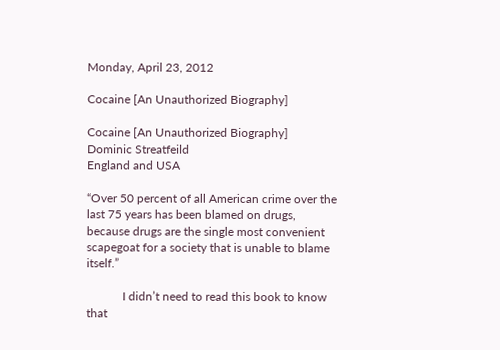Monday, April 23, 2012

Cocaine [An Unauthorized Biography]

Cocaine [An Unauthorized Biography]
Dominic Streatfeild
England and USA

“Over 50 percent of all American crime over the last 75 years has been blamed on drugs, because drugs are the single most convenient scapegoat for a society that is unable to blame itself.”

            I didn’t need to read this book to know that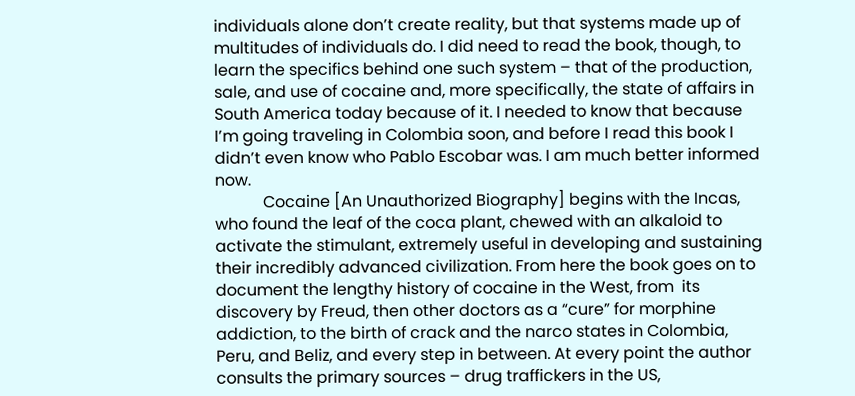individuals alone don’t create reality, but that systems made up of multitudes of individuals do. I did need to read the book, though, to learn the specifics behind one such system – that of the production, sale, and use of cocaine and, more specifically, the state of affairs in South America today because of it. I needed to know that because I’m going traveling in Colombia soon, and before I read this book I didn’t even know who Pablo Escobar was. I am much better informed now.
            Cocaine [An Unauthorized Biography] begins with the Incas, who found the leaf of the coca plant, chewed with an alkaloid to activate the stimulant, extremely useful in developing and sustaining their incredibly advanced civilization. From here the book goes on to document the lengthy history of cocaine in the West, from  its discovery by Freud, then other doctors as a “cure” for morphine addiction, to the birth of crack and the narco states in Colombia, Peru, and Beliz, and every step in between. At every point the author consults the primary sources – drug traffickers in the US,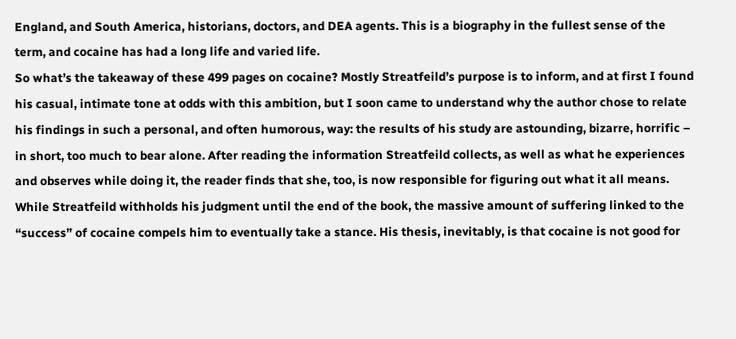England, and South America, historians, doctors, and DEA agents. This is a biography in the fullest sense of the term, and cocaine has had a long life and varied life.
So what’s the takeaway of these 499 pages on cocaine? Mostly Streatfeild’s purpose is to inform, and at first I found his casual, intimate tone at odds with this ambition, but I soon came to understand why the author chose to relate his findings in such a personal, and often humorous, way: the results of his study are astounding, bizarre, horrific – in short, too much to bear alone. After reading the information Streatfeild collects, as well as what he experiences and observes while doing it, the reader finds that she, too, is now responsible for figuring out what it all means.
While Streatfeild withholds his judgment until the end of the book, the massive amount of suffering linked to the “success” of cocaine compels him to eventually take a stance. His thesis, inevitably, is that cocaine is not good for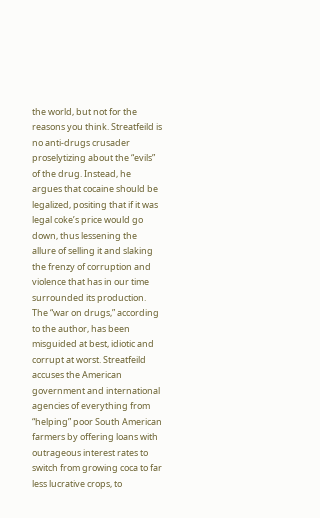the world, but not for the reasons you think. Streatfeild is no anti-drugs crusader proselytizing about the “evils” of the drug. Instead, he argues that cocaine should be legalized, positing that if it was legal coke’s price would go down, thus lessening the allure of selling it and slaking the frenzy of corruption and violence that has in our time surrounded its production. The “war on drugs,” according to the author, has been misguided at best, idiotic and corrupt at worst. Streatfeild accuses the American government and international agencies of everything from “helping” poor South American farmers by offering loans with outrageous interest rates to switch from growing coca to far less lucrative crops, to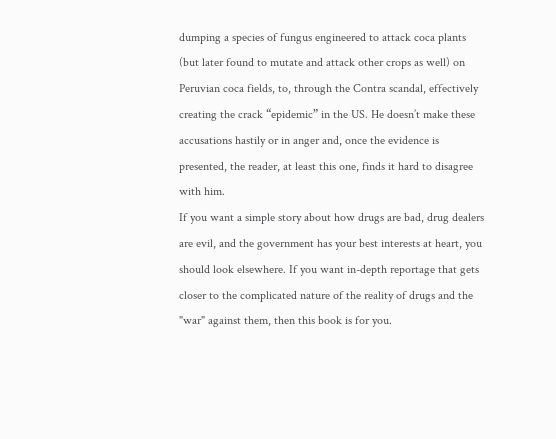dumping a species of fungus engineered to attack coca plants (but later found to mutate and attack other crops as well) on Peruvian coca fields, to, through the Contra scandal, effectively creating the crack “epidemic” in the US. He doesn’t make these accusations hastily or in anger and, once the evidence is presented, the reader, at least this one, finds it hard to disagree with him.
If you want a simple story about how drugs are bad, drug dealers are evil, and the government has your best interests at heart, you should look elsewhere. If you want in-depth reportage that gets closer to the complicated nature of the reality of drugs and the "war" against them, then this book is for you.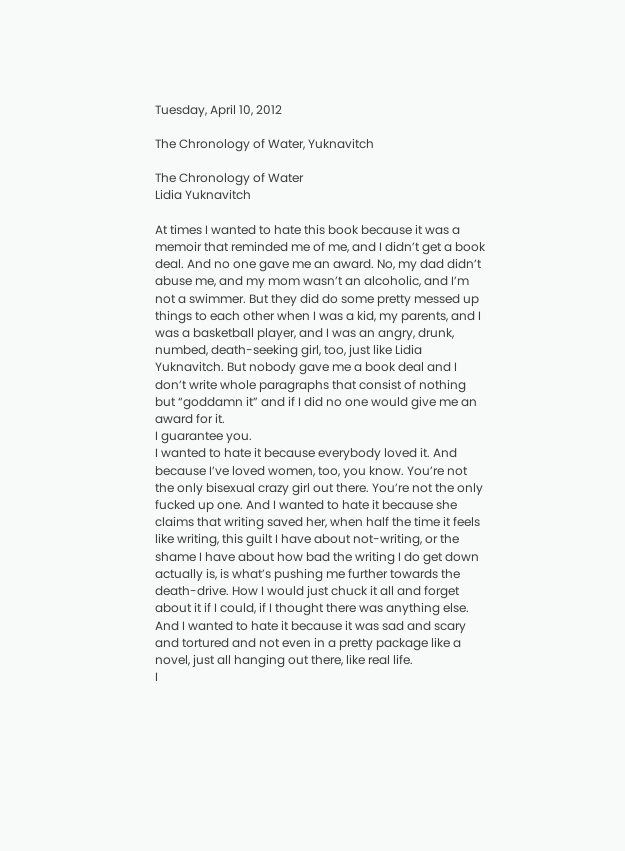Tuesday, April 10, 2012

The Chronology of Water, Yuknavitch

The Chronology of Water
Lidia Yuknavitch

At times I wanted to hate this book because it was a memoir that reminded me of me, and I didn’t get a book deal. And no one gave me an award. No, my dad didn’t abuse me, and my mom wasn’t an alcoholic, and I’m not a swimmer. But they did do some pretty messed up things to each other when I was a kid, my parents, and I was a basketball player, and I was an angry, drunk, numbed, death-seeking girl, too, just like Lidia Yuknavitch. But nobody gave me a book deal and I don’t write whole paragraphs that consist of nothing but “goddamn it” and if I did no one would give me an award for it.
I guarantee you.
I wanted to hate it because everybody loved it. And because I’ve loved women, too, you know. You’re not the only bisexual crazy girl out there. You’re not the only fucked up one. And I wanted to hate it because she claims that writing saved her, when half the time it feels like writing, this guilt I have about not-writing, or the shame I have about how bad the writing I do get down actually is, is what’s pushing me further towards the death-drive. How I would just chuck it all and forget about it if I could, if I thought there was anything else. And I wanted to hate it because it was sad and scary and tortured and not even in a pretty package like a novel, just all hanging out there, like real life.
I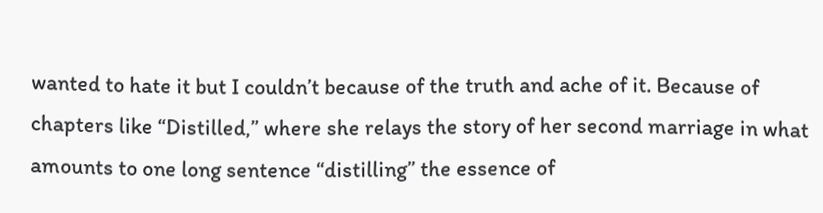wanted to hate it but I couldn’t because of the truth and ache of it. Because of chapters like “Distilled,” where she relays the story of her second marriage in what amounts to one long sentence “distilling” the essence of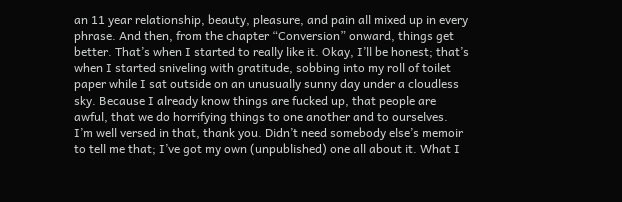an 11 year relationship, beauty, pleasure, and pain all mixed up in every phrase. And then, from the chapter “Conversion” onward, things get better. That’s when I started to really like it. Okay, I’ll be honest; that’s when I started sniveling with gratitude, sobbing into my roll of toilet paper while I sat outside on an unusually sunny day under a cloudless sky. Because I already know things are fucked up, that people are awful, that we do horrifying things to one another and to ourselves. I’m well versed in that, thank you. Didn’t need somebody else’s memoir to tell me that; I’ve got my own (unpublished) one all about it. What I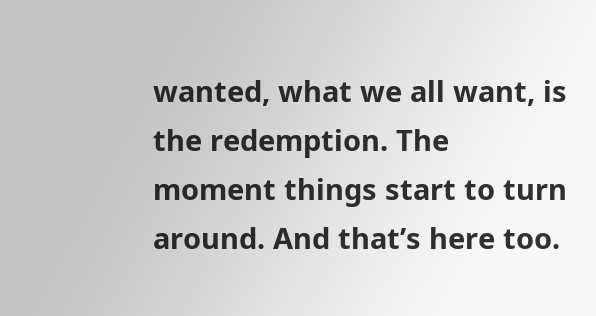wanted, what we all want, is the redemption. The moment things start to turn around. And that’s here too.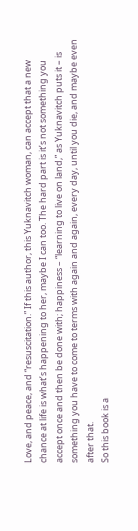Love, and peace, and “resuscitation.” If this author, this Yuknavitch woman, can accept that a new chance at life is what’s happening to her, maybe I can too. The hard part is it’s not something you accept once and then be done with; happiness – “learning to live on land,” as Yuknavitch puts it – is something you have to come to terms with again and again, every day, until you die, and maybe even after that.
So this book is a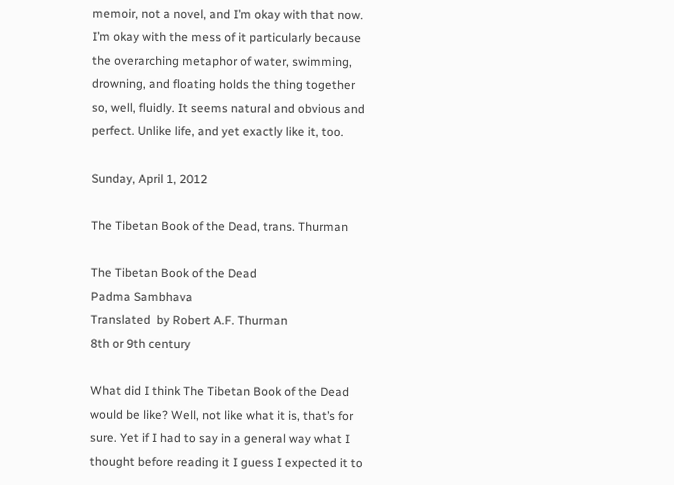memoir, not a novel, and I’m okay with that now. I’m okay with the mess of it particularly because the overarching metaphor of water, swimming, drowning, and floating holds the thing together so, well, fluidly. It seems natural and obvious and perfect. Unlike life, and yet exactly like it, too.

Sunday, April 1, 2012

The Tibetan Book of the Dead, trans. Thurman

The Tibetan Book of the Dead
Padma Sambhava
Translated  by Robert A.F. Thurman
8th or 9th century

What did I think The Tibetan Book of the Dead would be like? Well, not like what it is, that’s for sure. Yet if I had to say in a general way what I thought before reading it I guess I expected it to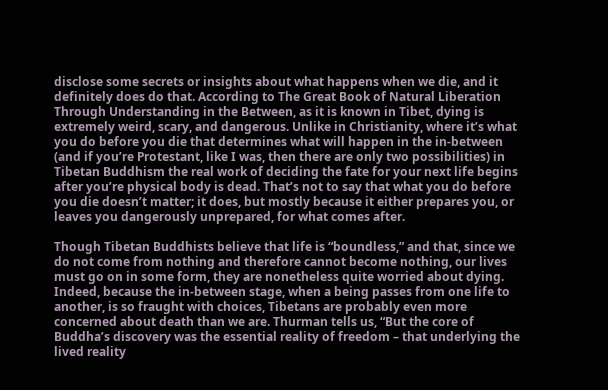disclose some secrets or insights about what happens when we die, and it definitely does do that. According to The Great Book of Natural Liberation Through Understanding in the Between, as it is known in Tibet, dying is extremely weird, scary, and dangerous. Unlike in Christianity, where it’s what you do before you die that determines what will happen in the in-between (and if you’re Protestant, like I was, then there are only two possibilities) in Tibetan Buddhism the real work of deciding the fate for your next life begins after you’re physical body is dead. That’s not to say that what you do before you die doesn’t matter; it does, but mostly because it either prepares you, or leaves you dangerously unprepared, for what comes after.

Though Tibetan Buddhists believe that life is “boundless,” and that, since we do not come from nothing and therefore cannot become nothing, our lives must go on in some form, they are nonetheless quite worried about dying. Indeed, because the in-between stage, when a being passes from one life to another, is so fraught with choices, Tibetans are probably even more concerned about death than we are. Thurman tells us, “But the core of Buddha’s discovery was the essential reality of freedom – that underlying the lived reality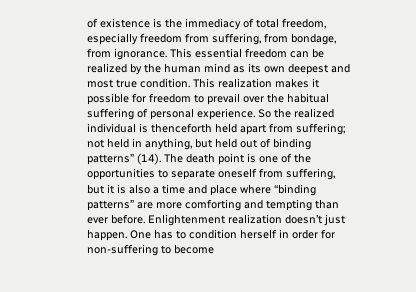of existence is the immediacy of total freedom, especially freedom from suffering, from bondage, from ignorance. This essential freedom can be realized by the human mind as its own deepest and most true condition. This realization makes it possible for freedom to prevail over the habitual suffering of personal experience. So the realized individual is thenceforth held apart from suffering; not held in anything, but held out of binding patterns” (14). The death point is one of the opportunities to separate oneself from suffering, but it is also a time and place where “binding patterns” are more comforting and tempting than ever before. Enlightenment realization doesn’t just happen. One has to condition herself in order for non-suffering to become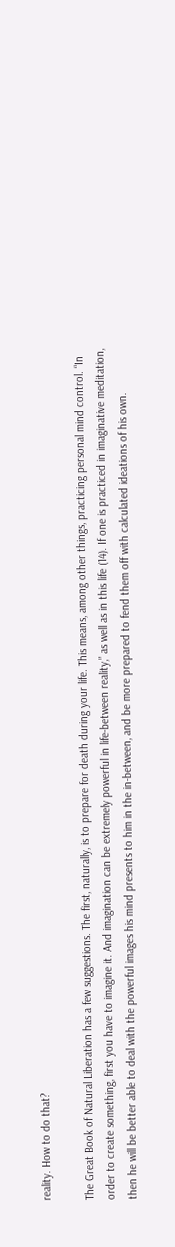reality. How to do that?

The Great Book of Natural Liberation has a few suggestions. The first, naturally, is to prepare for death during your life. This means, among other things, practicing personal mind control. “In order to create something, first you have to imagine it. And imagination can be extremely powerful in life-between reality,” as well as in this life (14). If one is practiced in imaginative meditation, then he will be better able to deal with the powerful images his mind presents to him in the in-between, and be more prepared to fend them off with calculated ideations of his own.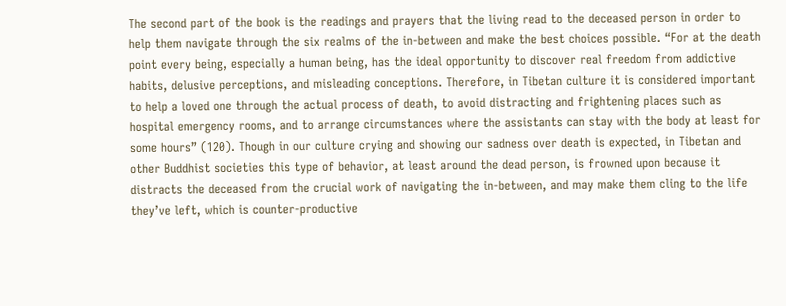The second part of the book is the readings and prayers that the living read to the deceased person in order to help them navigate through the six realms of the in-between and make the best choices possible. “For at the death point every being, especially a human being, has the ideal opportunity to discover real freedom from addictive habits, delusive perceptions, and misleading conceptions. Therefore, in Tibetan culture it is considered important to help a loved one through the actual process of death, to avoid distracting and frightening places such as hospital emergency rooms, and to arrange circumstances where the assistants can stay with the body at least for some hours” (120). Though in our culture crying and showing our sadness over death is expected, in Tibetan and other Buddhist societies this type of behavior, at least around the dead person, is frowned upon because it distracts the deceased from the crucial work of navigating the in-between, and may make them cling to the life they’ve left, which is counter-productive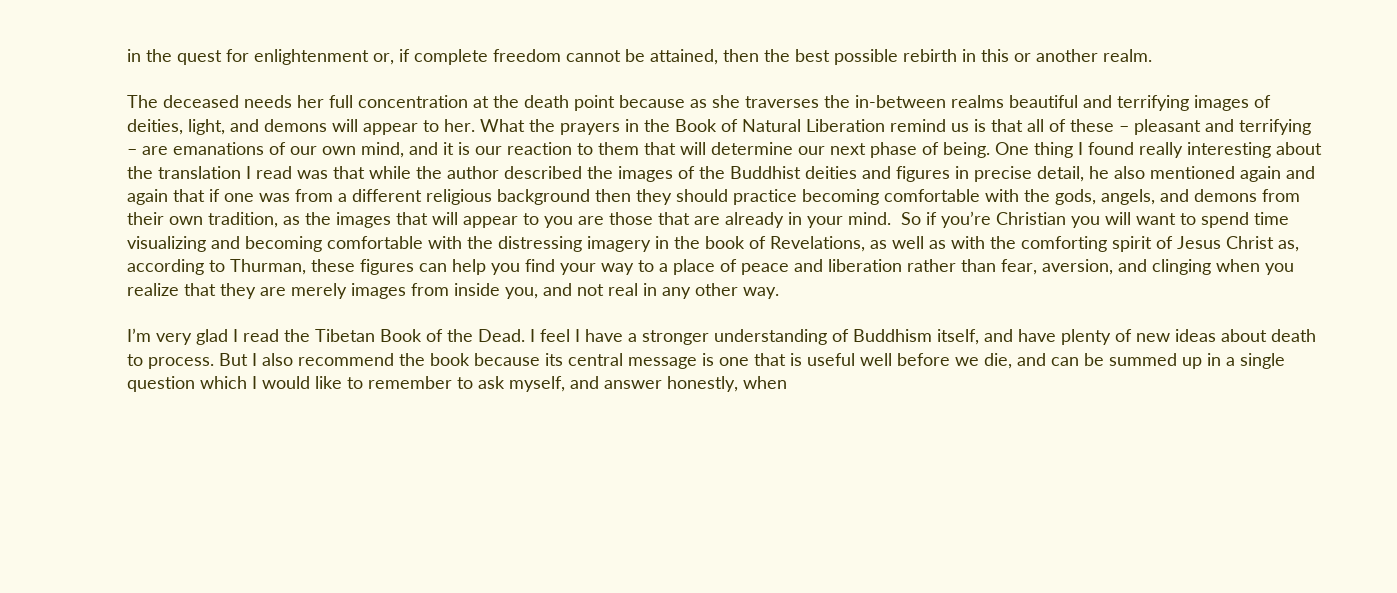in the quest for enlightenment or, if complete freedom cannot be attained, then the best possible rebirth in this or another realm.

The deceased needs her full concentration at the death point because as she traverses the in-between realms beautiful and terrifying images of deities, light, and demons will appear to her. What the prayers in the Book of Natural Liberation remind us is that all of these – pleasant and terrifying – are emanations of our own mind, and it is our reaction to them that will determine our next phase of being. One thing I found really interesting about the translation I read was that while the author described the images of the Buddhist deities and figures in precise detail, he also mentioned again and again that if one was from a different religious background then they should practice becoming comfortable with the gods, angels, and demons from their own tradition, as the images that will appear to you are those that are already in your mind.  So if you’re Christian you will want to spend time visualizing and becoming comfortable with the distressing imagery in the book of Revelations, as well as with the comforting spirit of Jesus Christ as, according to Thurman, these figures can help you find your way to a place of peace and liberation rather than fear, aversion, and clinging when you realize that they are merely images from inside you, and not real in any other way.

I’m very glad I read the Tibetan Book of the Dead. I feel I have a stronger understanding of Buddhism itself, and have plenty of new ideas about death to process. But I also recommend the book because its central message is one that is useful well before we die, and can be summed up in a single question which I would like to remember to ask myself, and answer honestly, when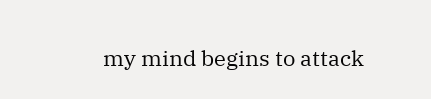my mind begins to attack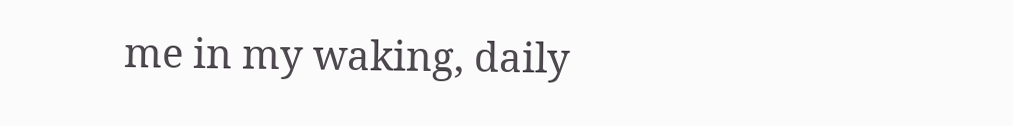me in my waking, daily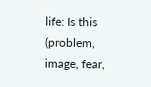life: Is this (problem, image, fear,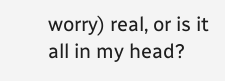worry) real, or is it all in my head?